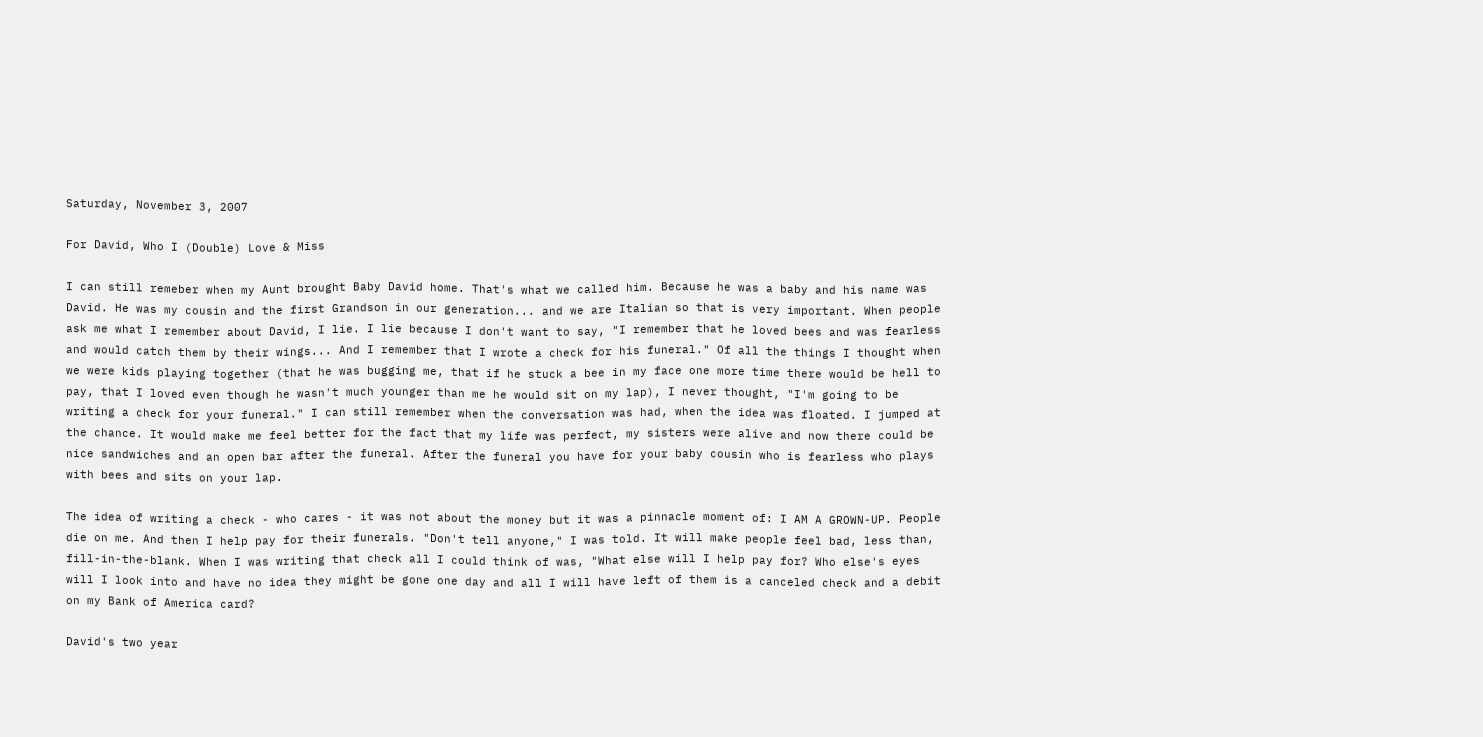Saturday, November 3, 2007

For David, Who I (Double) Love & Miss

I can still remeber when my Aunt brought Baby David home. That's what we called him. Because he was a baby and his name was David. He was my cousin and the first Grandson in our generation... and we are Italian so that is very important. When people ask me what I remember about David, I lie. I lie because I don't want to say, "I remember that he loved bees and was fearless and would catch them by their wings... And I remember that I wrote a check for his funeral." Of all the things I thought when we were kids playing together (that he was bugging me, that if he stuck a bee in my face one more time there would be hell to pay, that I loved even though he wasn't much younger than me he would sit on my lap), I never thought, "I'm going to be writing a check for your funeral." I can still remember when the conversation was had, when the idea was floated. I jumped at the chance. It would make me feel better for the fact that my life was perfect, my sisters were alive and now there could be nice sandwiches and an open bar after the funeral. After the funeral you have for your baby cousin who is fearless who plays with bees and sits on your lap.

The idea of writing a check - who cares - it was not about the money but it was a pinnacle moment of: I AM A GROWN-UP. People die on me. And then I help pay for their funerals. "Don't tell anyone," I was told. It will make people feel bad, less than, fill-in-the-blank. When I was writing that check all I could think of was, "What else will I help pay for? Who else's eyes will I look into and have no idea they might be gone one day and all I will have left of them is a canceled check and a debit on my Bank of America card?

David's two year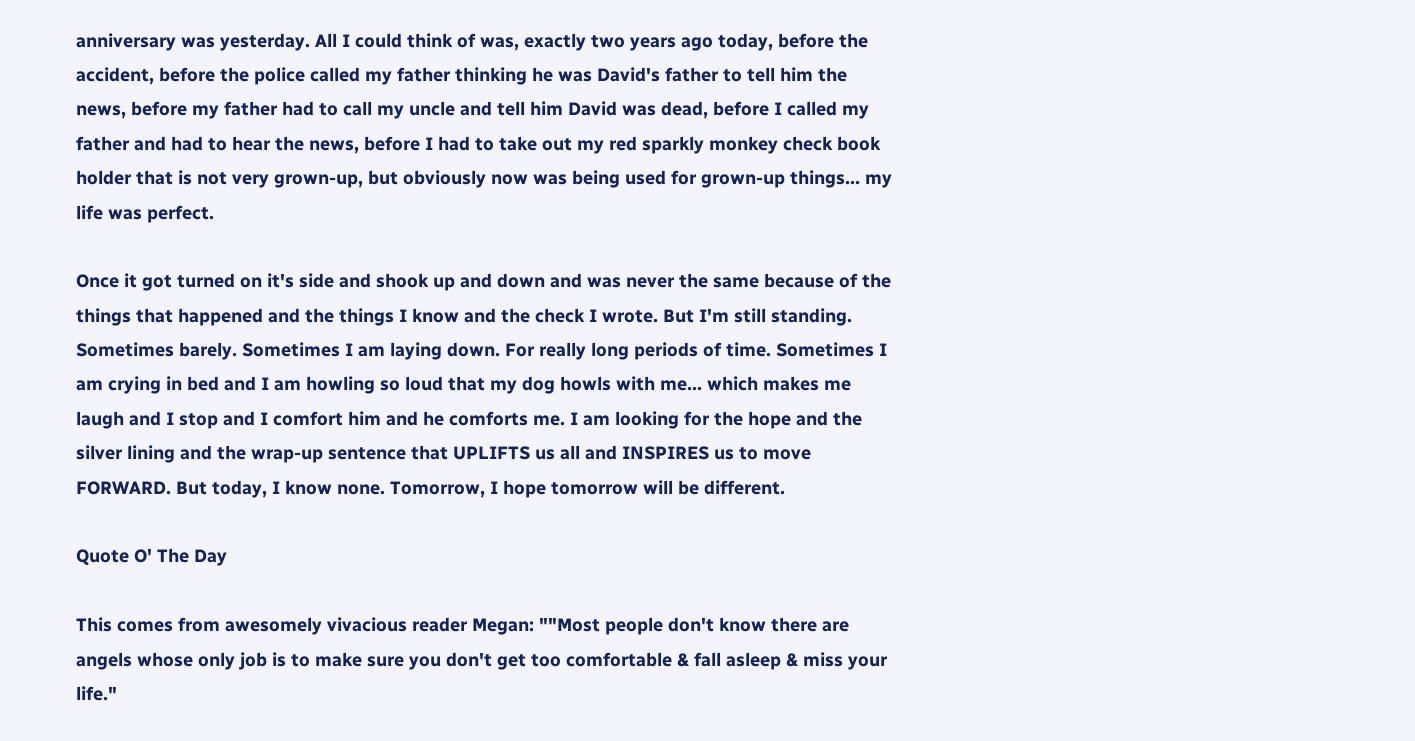anniversary was yesterday. All I could think of was, exactly two years ago today, before the accident, before the police called my father thinking he was David's father to tell him the news, before my father had to call my uncle and tell him David was dead, before I called my father and had to hear the news, before I had to take out my red sparkly monkey check book holder that is not very grown-up, but obviously now was being used for grown-up things... my life was perfect.

Once it got turned on it's side and shook up and down and was never the same because of the things that happened and the things I know and the check I wrote. But I'm still standing. Sometimes barely. Sometimes I am laying down. For really long periods of time. Sometimes I am crying in bed and I am howling so loud that my dog howls with me... which makes me laugh and I stop and I comfort him and he comforts me. I am looking for the hope and the silver lining and the wrap-up sentence that UPLIFTS us all and INSPIRES us to move FORWARD. But today, I know none. Tomorrow, I hope tomorrow will be different.

Quote O' The Day

This comes from awesomely vivacious reader Megan: ""Most people don't know there are angels whose only job is to make sure you don't get too comfortable & fall asleep & miss your life."